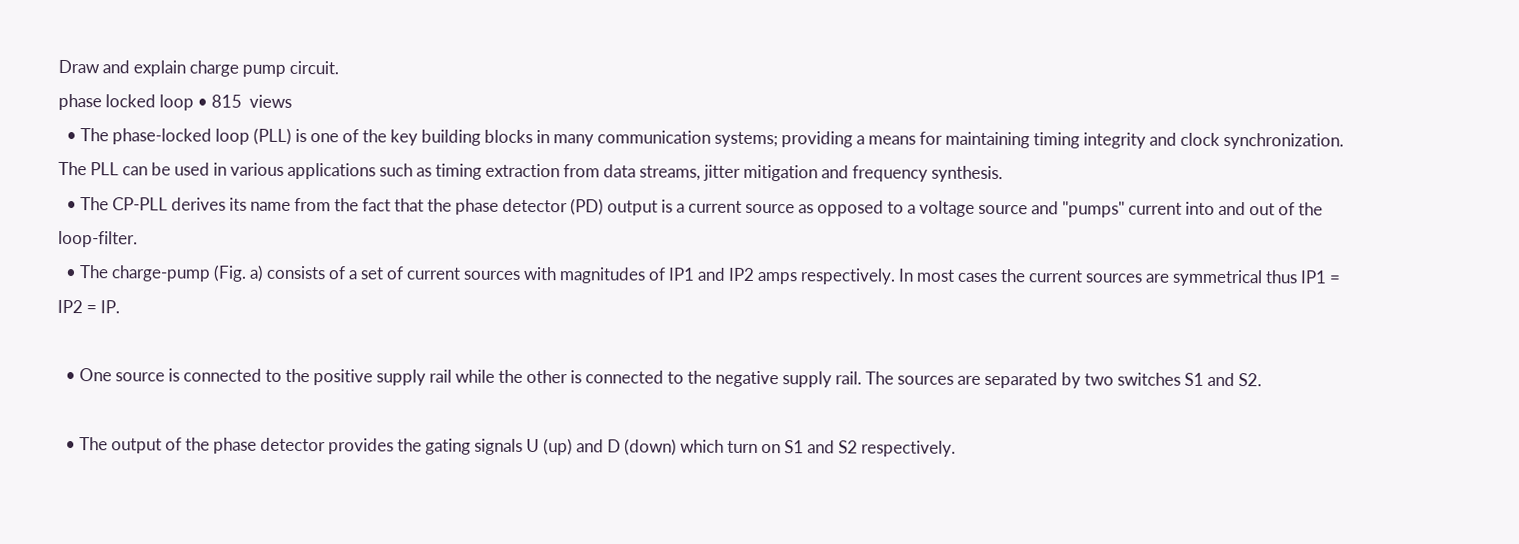Draw and explain charge pump circuit.
phase locked loop • 815  views
  • The phase-locked loop (PLL) is one of the key building blocks in many communication systems; providing a means for maintaining timing integrity and clock synchronization. The PLL can be used in various applications such as timing extraction from data streams, jitter mitigation and frequency synthesis.
  • The CP-PLL derives its name from the fact that the phase detector (PD) output is a current source as opposed to a voltage source and "pumps" current into and out of the loop-filter.
  • The charge-pump (Fig. a) consists of a set of current sources with magnitudes of IP1 and IP2 amps respectively. In most cases the current sources are symmetrical thus IP1 = IP2 = IP.

  • One source is connected to the positive supply rail while the other is connected to the negative supply rail. The sources are separated by two switches S1 and S2.

  • The output of the phase detector provides the gating signals U (up) and D (down) which turn on S1 and S2 respectively.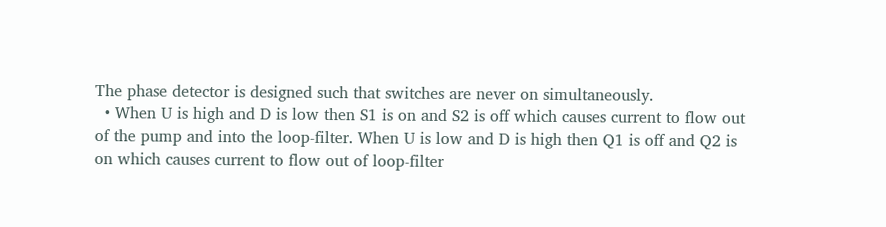The phase detector is designed such that switches are never on simultaneously.
  • When U is high and D is low then S1 is on and S2 is off which causes current to flow out of the pump and into the loop-filter. When U is low and D is high then Q1 is off and Q2 is on which causes current to flow out of loop-filter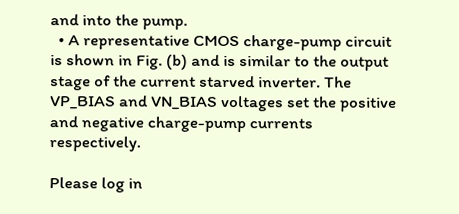and into the pump.
  • A representative CMOS charge-pump circuit is shown in Fig. (b) and is similar to the output stage of the current starved inverter. The VP_BIAS and VN_BIAS voltages set the positive and negative charge-pump currents respectively.

Please log in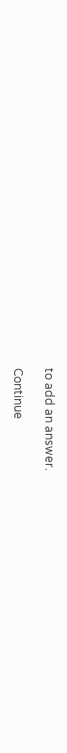to add an answer.

Continue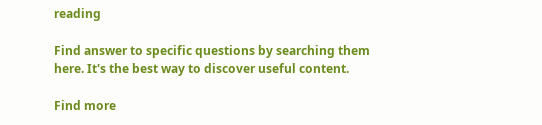reading

Find answer to specific questions by searching them here. It's the best way to discover useful content.

Find more